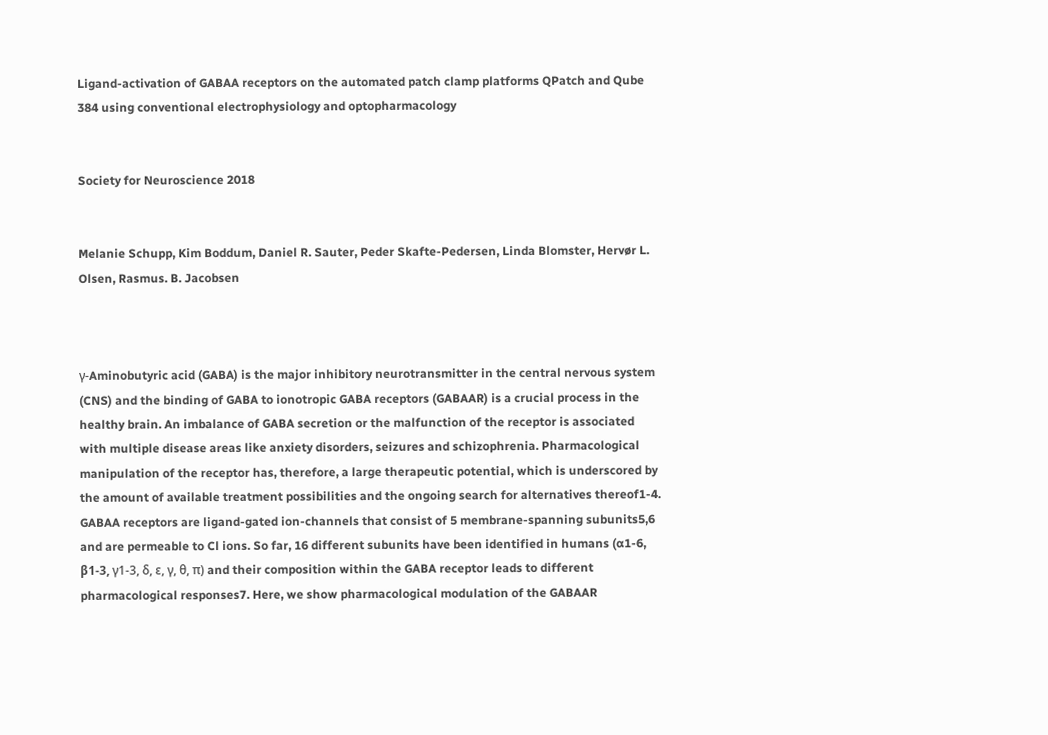Ligand-activation of GABAA receptors on the automated patch clamp platforms QPatch and Qube 384 using conventional electrophysiology and optopharmacology


Society for Neuroscience 2018


Melanie Schupp, Kim Boddum, Daniel R. Sauter, Peder Skafte-Pedersen, Linda Blomster, Hervør L. Olsen, Rasmus. B. Jacobsen



γ-Aminobutyric acid (GABA) is the major inhibitory neurotransmitter in the central nervous system (CNS) and the binding of GABA to ionotropic GABA receptors (GABAAR) is a crucial process in the healthy brain. An imbalance of GABA secretion or the malfunction of the receptor is associated with multiple disease areas like anxiety disorders, seizures and schizophrenia. Pharmacological manipulation of the receptor has, therefore, a large therapeutic potential, which is underscored by the amount of available treatment possibilities and the ongoing search for alternatives thereof1-4.
GABAA receptors are ligand-gated ion-channels that consist of 5 membrane-spanning subunits5,6 and are permeable to Cl ions. So far, 16 different subunits have been identified in humans (ɑ1-6, ꞵ1-3, γ1-3, δ, ε, γ, θ, π) and their composition within the GABA receptor leads to different pharmacological responses7. Here, we show pharmacological modulation of the GABAAR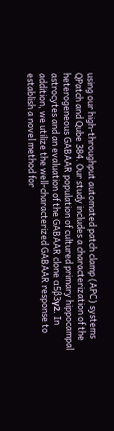using our high-throughput automated patch clamp (APC) systems QPatch and Qube 384. Our study includes a characterization of the heterogeneous GABAAR population of cultured primary hippocampal astrocytes and an evaluation of the GABAAR clone ɑ5ꞵ3γ2. In addition, we utilize the well-characterized GABAAR response to establish a novel method for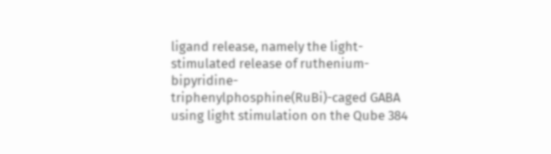ligand release, namely the light-stimulated release of ruthenium-bipyridine-triphenylphosphine(RuBi)-caged GABA using light stimulation on the Qube 384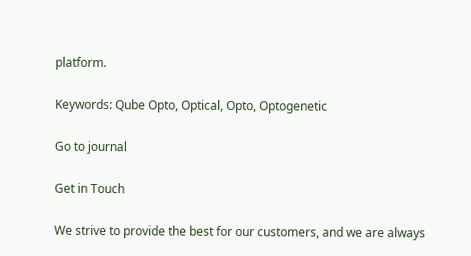platform.

Keywords: Qube Opto, Optical, Opto, Optogenetic

Go to journal

Get in Touch

We strive to provide the best for our customers, and we are always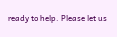ready to help. Please let us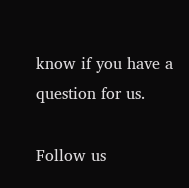know if you have a question for us.

Follow us